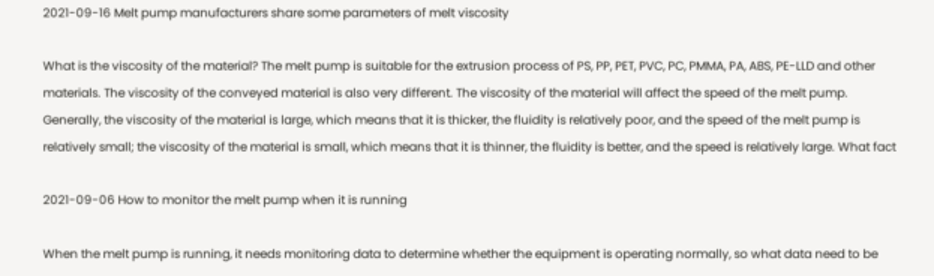2021-09-16 Melt pump manufacturers share some parameters of melt viscosity

What is the viscosity of the material? The melt pump is suitable for the extrusion process of PS, PP, PET, PVC, PC, PMMA, PA, ABS, PE-LLD and other materials. The viscosity of the conveyed material is also very different. The viscosity of the material will affect the speed of the melt pump. Generally, the viscosity of the material is large, which means that it is thicker, the fluidity is relatively poor, and the speed of the melt pump is relatively small; the viscosity of the material is small, which means that it is thinner, the fluidity is better, and the speed is relatively large. What fact

2021-09-06 How to monitor the melt pump when it is running

When the melt pump is running, it needs monitoring data to determine whether the equipment is operating normally, so what data need to be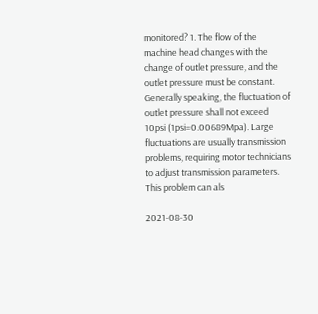monitored? 1. The flow of the machine head changes with the change of outlet pressure, and the outlet pressure must be constant. Generally speaking, the fluctuation of outlet pressure shall not exceed 10psi (1psi=0.00689Mpa). Large fluctuations are usually transmission problems, requiring motor technicians to adjust transmission parameters. This problem can als

2021-08-30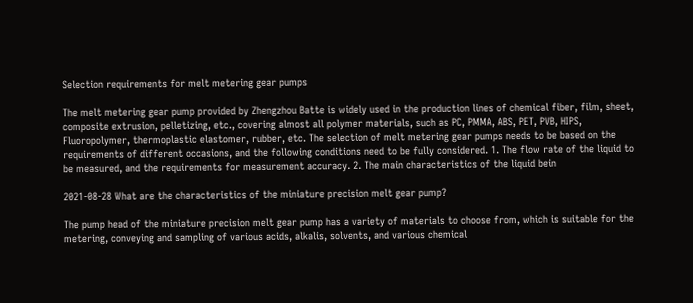Selection requirements for melt metering gear pumps

The melt metering gear pump provided by Zhengzhou Batte is widely used in the production lines of chemical fiber, film, sheet, composite extrusion, pelletizing, etc., covering almost all polymer materials, such as PC, PMMA, ABS, PET, PVB, HIPS, Fluoropolymer, thermoplastic elastomer, rubber, etc. The selection of melt metering gear pumps needs to be based on the requirements of different occasions, and the following conditions need to be fully considered. 1. The flow rate of the liquid to be measured, and the requirements for measurement accuracy. 2. The main characteristics of the liquid bein

2021-08-28 What are the characteristics of the miniature precision melt gear pump?

The pump head of the miniature precision melt gear pump has a variety of materials to choose from, which is suitable for the metering, conveying and sampling of various acids, alkalis, solvents, and various chemical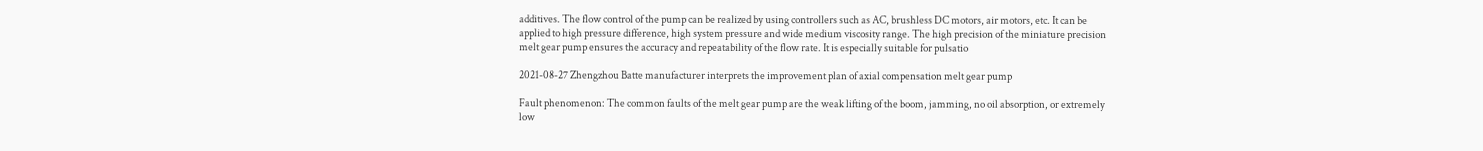additives. The flow control of the pump can be realized by using controllers such as AC, brushless DC motors, air motors, etc. It can be applied to high pressure difference, high system pressure and wide medium viscosity range. The high precision of the miniature precision melt gear pump ensures the accuracy and repeatability of the flow rate. It is especially suitable for pulsatio

2021-08-27 Zhengzhou Batte manufacturer interprets the improvement plan of axial compensation melt gear pump

Fault phenomenon: The common faults of the melt gear pump are the weak lifting of the boom, jamming, no oil absorption, or extremely low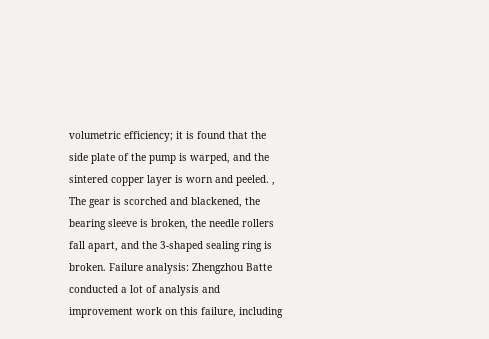volumetric efficiency; it is found that the side plate of the pump is warped, and the sintered copper layer is worn and peeled. , The gear is scorched and blackened, the bearing sleeve is broken, the needle rollers fall apart, and the 3-shaped sealing ring is broken. Failure analysis: Zhengzhou Batte conducted a lot of analysis and improvement work on this failure, including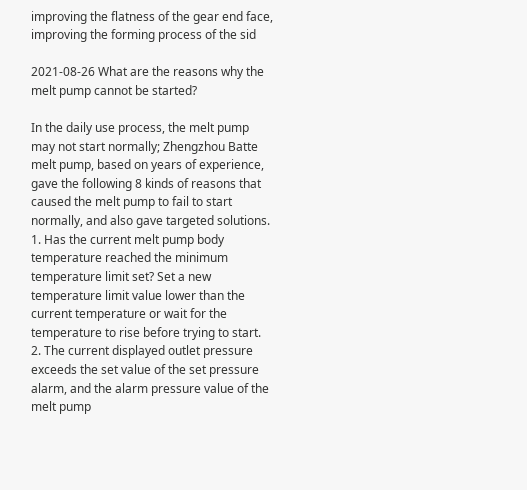improving the flatness of the gear end face, improving the forming process of the sid

2021-08-26 What are the reasons why the melt pump cannot be started?

In the daily use process, the melt pump may not start normally; Zhengzhou Batte melt pump, based on years of experience, gave the following 8 kinds of reasons that caused the melt pump to fail to start normally, and also gave targeted solutions. 1. Has the current melt pump body temperature reached the minimum temperature limit set? Set a new temperature limit value lower than the current temperature or wait for the temperature to rise before trying to start. 2. The current displayed outlet pressure exceeds the set value of the set pressure alarm, and the alarm pressure value of the melt pump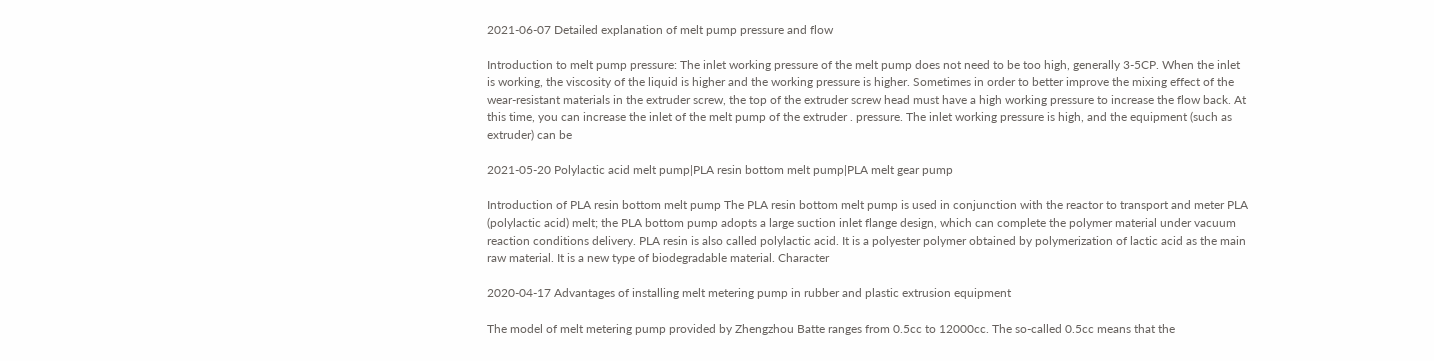2021-06-07 Detailed explanation of melt pump pressure and flow

Introduction to melt pump pressure: The inlet working pressure of the melt pump does not need to be too high, generally 3-5CP. When the inlet is working, the viscosity of the liquid is higher and the working pressure is higher. Sometimes in order to better improve the mixing effect of the wear-resistant materials in the extruder screw, the top of the extruder screw head must have a high working pressure to increase the flow back. At this time, you can increase the inlet of the melt pump of the extruder . pressure. The inlet working pressure is high, and the equipment (such as extruder) can be

2021-05-20 Polylactic acid melt pump|PLA resin bottom melt pump|PLA melt gear pump

Introduction of PLA resin bottom melt pump The PLA resin bottom melt pump is used in conjunction with the reactor to transport and meter PLA (polylactic acid) melt; the PLA bottom pump adopts a large suction inlet flange design, which can complete the polymer material under vacuum reaction conditions delivery. PLA resin is also called polylactic acid. It is a polyester polymer obtained by polymerization of lactic acid as the main raw material. It is a new type of biodegradable material. Character

2020-04-17 Advantages of installing melt metering pump in rubber and plastic extrusion equipment

The model of melt metering pump provided by Zhengzhou Batte ranges from 0.5cc to 12000cc. The so-called 0.5cc means that the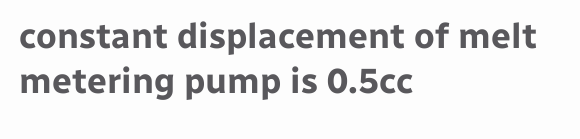constant displacement of melt metering pump is 0.5cc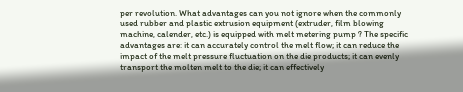per revolution. What advantages can you not ignore when the commonly used rubber and plastic extrusion equipment (extruder, film blowing machine, calender, etc.) is equipped with melt metering pump ? The specific advantages are: it can accurately control the melt flow; it can reduce the impact of the melt pressure fluctuation on the die products; it can evenly transport the molten melt to the die; it can effectively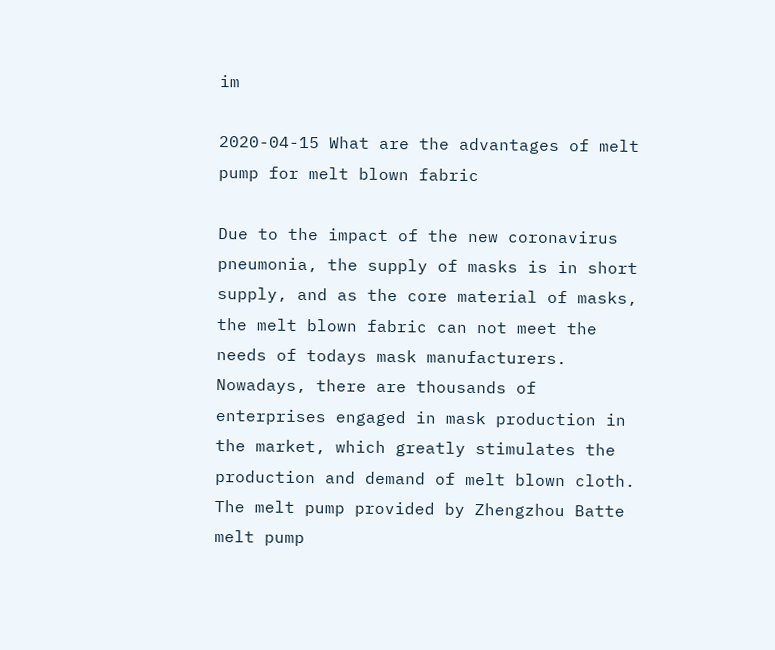im

2020-04-15 What are the advantages of melt pump for melt blown fabric

Due to the impact of the new coronavirus pneumonia, the supply of masks is in short supply, and as the core material of masks, the melt blown fabric can not meet the needs of todays mask manufacturers. Nowadays, there are thousands of enterprises engaged in mask production in the market, which greatly stimulates the production and demand of melt blown cloth. The melt pump provided by Zhengzhou Batte melt pump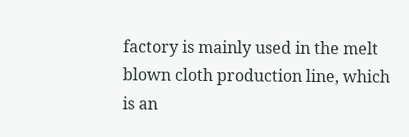factory is mainly used in the melt blown cloth production line, which is an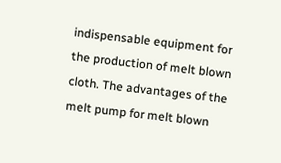indispensable equipment for the production of melt blown cloth. The advantages of the melt pump for melt blown